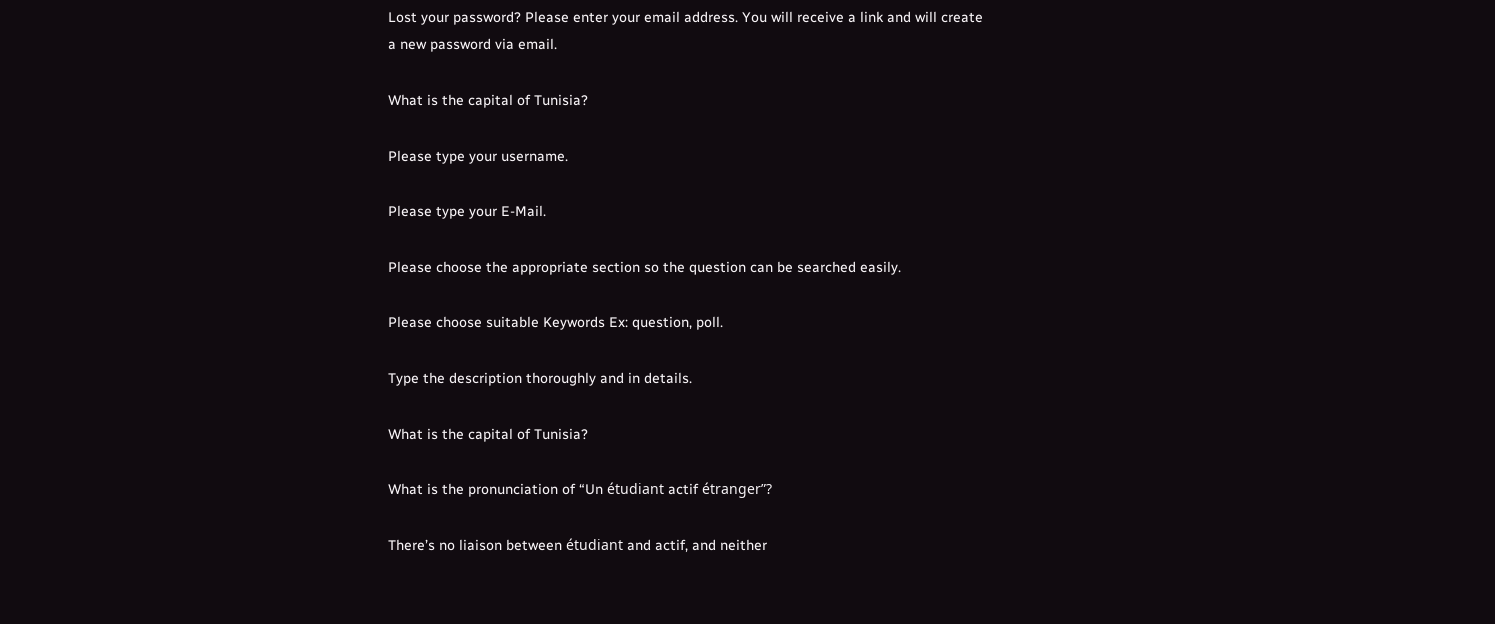Lost your password? Please enter your email address. You will receive a link and will create a new password via email.

What is the capital of Tunisia?

Please type your username.

Please type your E-Mail.

Please choose the appropriate section so the question can be searched easily.

Please choose suitable Keywords Ex: question, poll.

Type the description thoroughly and in details.

What is the capital of Tunisia?

What is the pronunciation of “Un étudiant actif étranger”?

There’s no liaison between étudiant and actif, and neither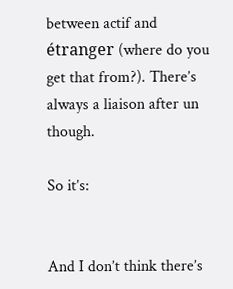between actif and étranger (where do you get that from?). There’s always a liaison after un though.

So it’s:


And I don’t think there’s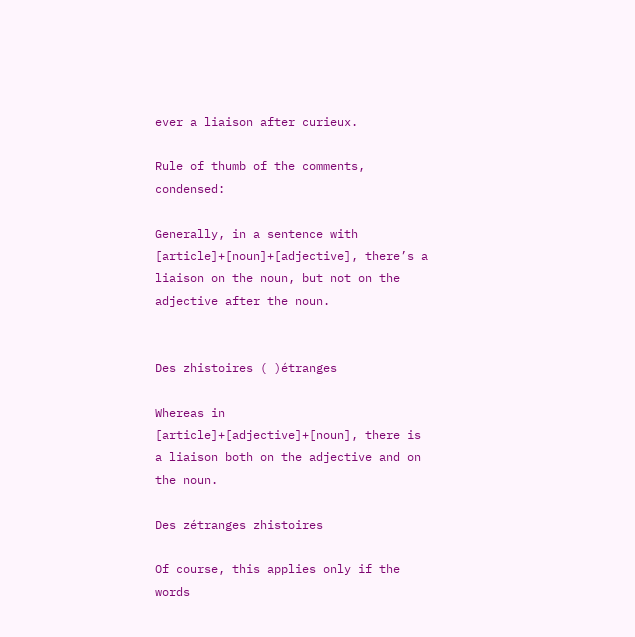ever a liaison after curieux.

Rule of thumb of the comments, condensed:

Generally, in a sentence with [article]+[noun]+[adjective], there’s a liaison on the noun, but not on the adjective after the noun.


Des zhistoires ( )étranges

Whereas in [article]+[adjective]+[noun], there is a liaison both on the adjective and on the noun.

Des zétranges zhistoires

Of course, this applies only if the words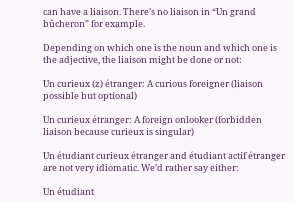can have a liaison. There’s no liaison in “Un grand bûcheron” for example.

Depending on which one is the noun and which one is the adjective, the liaison might be done or not:

Un curieux (z) étranger: A curious foreigner (liaison possible but optional)

Un curieux étranger: A foreign onlooker (forbidden liaison because curieux is singular)

Un étudiant curieux étranger and étudiant actif étranger are not very idiomatic. We’d rather say either:

Un étudiant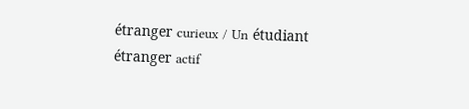étranger curieux / Un étudiant étranger actif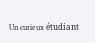Un curieux étudiant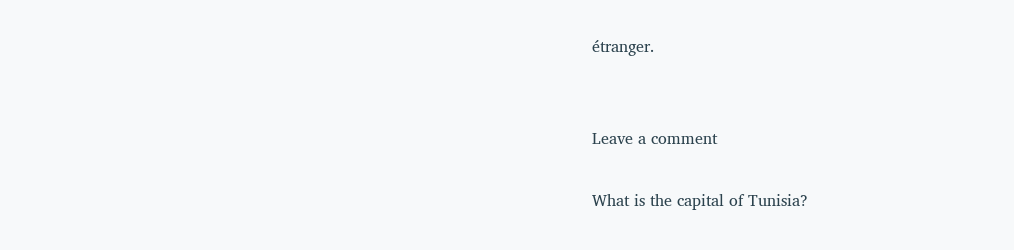étranger.


Leave a comment

What is the capital of Tunisia?